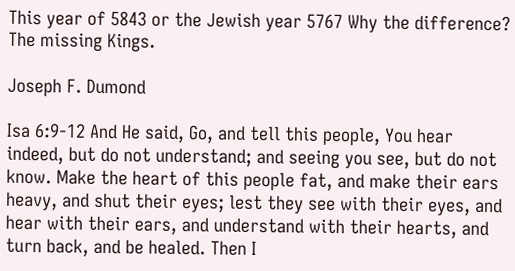This year of 5843 or the Jewish year 5767 Why the difference? The missing Kings.

Joseph F. Dumond

Isa 6:9-12 And He said, Go, and tell this people, You hear indeed, but do not understand; and seeing you see, but do not know. Make the heart of this people fat, and make their ears heavy, and shut their eyes; lest they see with their eyes, and hear with their ears, and understand with their hearts, and turn back, and be healed. Then I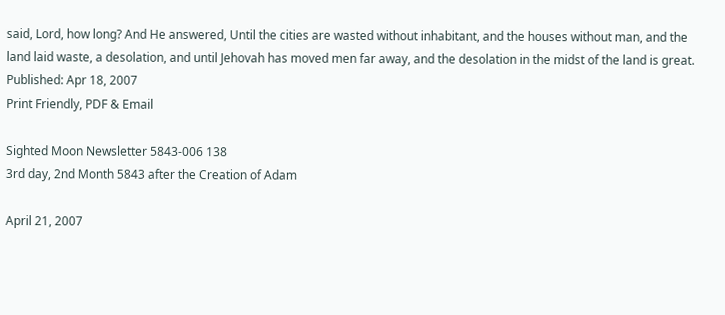said, Lord, how long? And He answered, Until the cities are wasted without inhabitant, and the houses without man, and the land laid waste, a desolation, and until Jehovah has moved men far away, and the desolation in the midst of the land is great.
Published: Apr 18, 2007
Print Friendly, PDF & Email

Sighted Moon Newsletter 5843-006 138
3rd day, 2nd Month 5843 after the Creation of Adam

April 21, 2007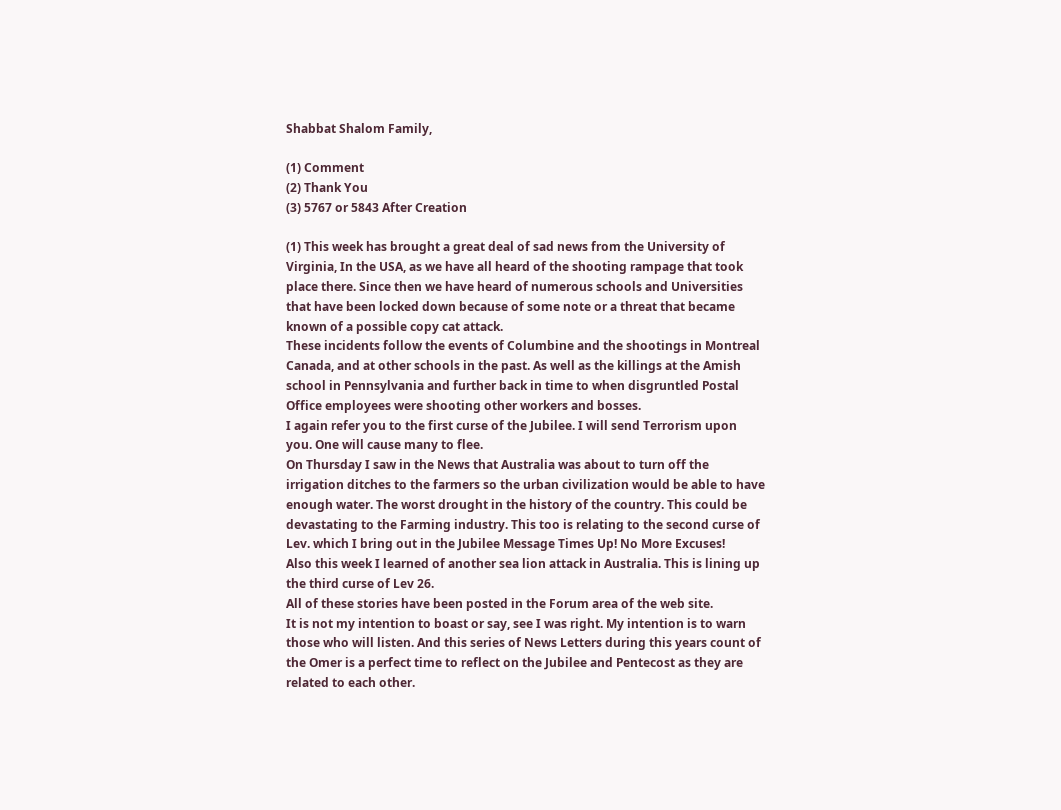Shabbat Shalom Family,

(1) Comment
(2) Thank You
(3) 5767 or 5843 After Creation

(1) This week has brought a great deal of sad news from the University of Virginia, In the USA, as we have all heard of the shooting rampage that took place there. Since then we have heard of numerous schools and Universities that have been locked down because of some note or a threat that became known of a possible copy cat attack.
These incidents follow the events of Columbine and the shootings in Montreal Canada, and at other schools in the past. As well as the killings at the Amish school in Pennsylvania and further back in time to when disgruntled Postal Office employees were shooting other workers and bosses.
I again refer you to the first curse of the Jubilee. I will send Terrorism upon you. One will cause many to flee.
On Thursday I saw in the News that Australia was about to turn off the irrigation ditches to the farmers so the urban civilization would be able to have enough water. The worst drought in the history of the country. This could be devastating to the Farming industry. This too is relating to the second curse of Lev. which I bring out in the Jubilee Message Times Up! No More Excuses!
Also this week I learned of another sea lion attack in Australia. This is lining up the third curse of Lev 26.
All of these stories have been posted in the Forum area of the web site.
It is not my intention to boast or say, see I was right. My intention is to warn those who will listen. And this series of News Letters during this years count of the Omer is a perfect time to reflect on the Jubilee and Pentecost as they are related to each other.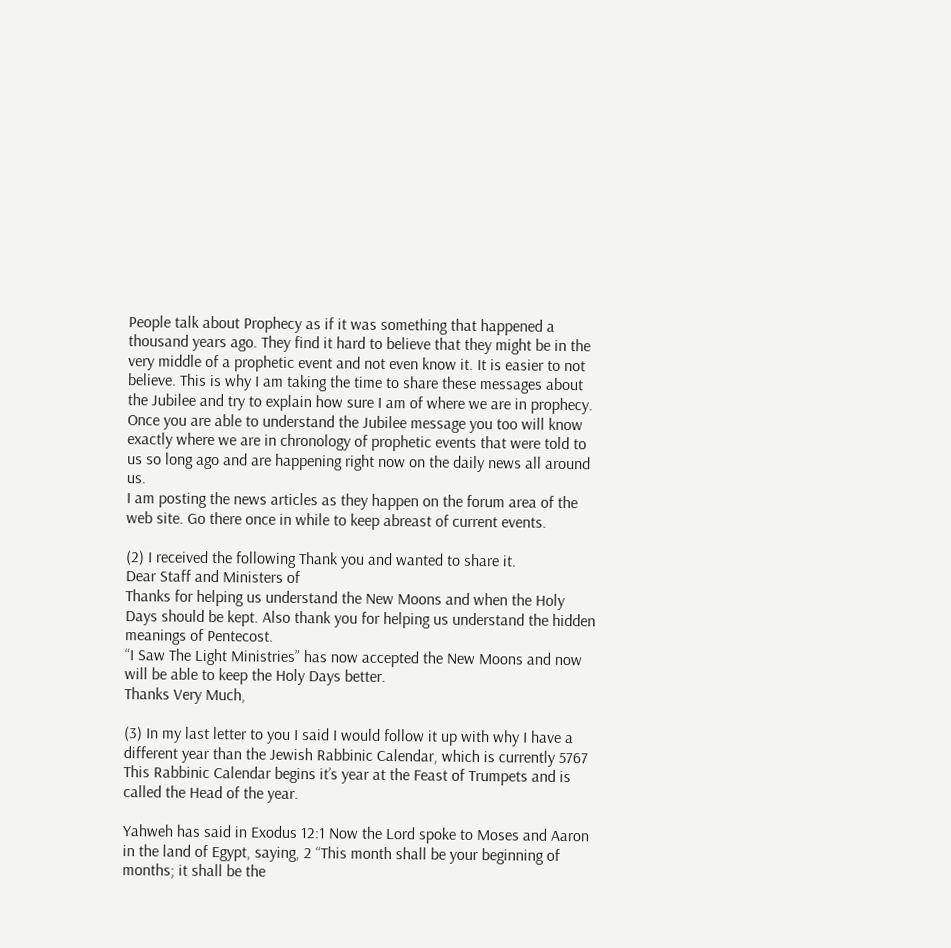People talk about Prophecy as if it was something that happened a thousand years ago. They find it hard to believe that they might be in the very middle of a prophetic event and not even know it. It is easier to not believe. This is why I am taking the time to share these messages about the Jubilee and try to explain how sure I am of where we are in prophecy. Once you are able to understand the Jubilee message you too will know exactly where we are in chronology of prophetic events that were told to us so long ago and are happening right now on the daily news all around us.
I am posting the news articles as they happen on the forum area of the web site. Go there once in while to keep abreast of current events.

(2) I received the following Thank you and wanted to share it.
Dear Staff and Ministers of
Thanks for helping us understand the New Moons and when the Holy Days should be kept. Also thank you for helping us understand the hidden meanings of Pentecost.
“I Saw The Light Ministries” has now accepted the New Moons and now will be able to keep the Holy Days better.
Thanks Very Much,

(3) In my last letter to you I said I would follow it up with why I have a different year than the Jewish Rabbinic Calendar, which is currently 5767
This Rabbinic Calendar begins it’s year at the Feast of Trumpets and is called the Head of the year.

Yahweh has said in Exodus 12:1 Now the Lord spoke to Moses and Aaron in the land of Egypt, saying, 2 “This month shall be your beginning of months; it shall be the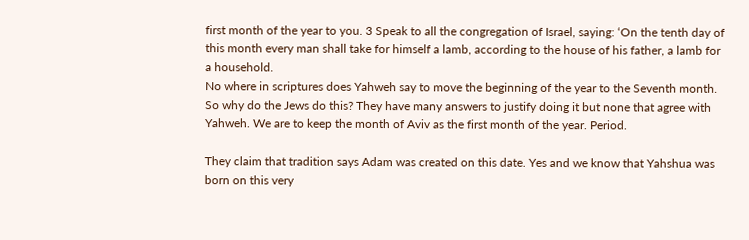first month of the year to you. 3 Speak to all the congregation of Israel, saying: ‘On the tenth day of this month every man shall take for himself a lamb, according to the house of his father, a lamb for a household.
No where in scriptures does Yahweh say to move the beginning of the year to the Seventh month. So why do the Jews do this? They have many answers to justify doing it but none that agree with Yahweh. We are to keep the month of Aviv as the first month of the year. Period.

They claim that tradition says Adam was created on this date. Yes and we know that Yahshua was born on this very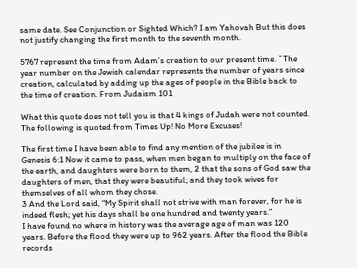same date. See Conjunction or Sighted Which? I am Yahovah But this does not justify changing the first month to the seventh month.

5767 represent the time from Adam’s creation to our present time. ˜The year number on the Jewish calendar represents the number of years since creation, calculated by adding up the ages of people in the Bible back to the time of creation. From Judaism 101

What this quote does not tell you is that 4 kings of Judah were not counted.
The following is quoted from Times Up! No More Excuses!

The first time I have been able to find any mention of the jubilee is in Genesis 6:1 Now it came to pass, when men began to multiply on the face of the earth, and daughters were born to them, 2 that the sons of God saw the daughters of men, that they were beautiful; and they took wives for themselves of all whom they chose.
3 And the Lord said, “My Spirit shall not strive with man forever, for he is indeed flesh; yet his days shall be one hundred and twenty years.”
I have found no where in history was the average age of man was 120 years. Before the flood they were up to 962 years. After the flood the Bible records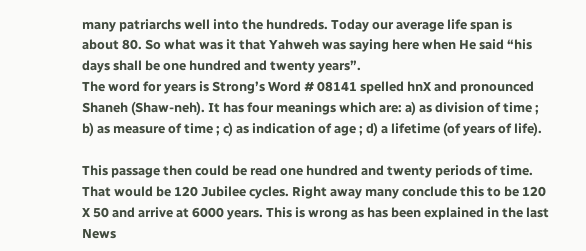many patriarchs well into the hundreds. Today our average life span is about 80. So what was it that Yahweh was saying here when He said “his days shall be one hundred and twenty years”.
The word for years is Strong’s Word # 08141 spelled hnX and pronounced Shaneh (Shaw-neh). It has four meanings which are: a) as division of time ; b) as measure of time ; c) as indication of age ; d) a lifetime (of years of life).

This passage then could be read one hundred and twenty periods of time. That would be 120 Jubilee cycles. Right away many conclude this to be 120 X 50 and arrive at 6000 years. This is wrong as has been explained in the last News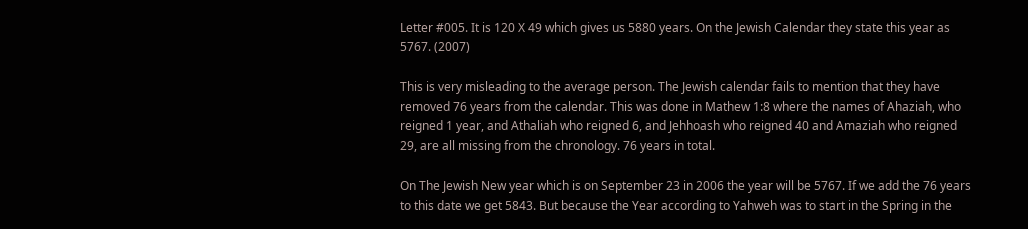Letter #005. It is 120 X 49 which gives us 5880 years. On the Jewish Calendar they state this year as 5767. (2007)

This is very misleading to the average person. The Jewish calendar fails to mention that they have removed 76 years from the calendar. This was done in Mathew 1:8 where the names of Ahaziah, who reigned 1 year, and Athaliah who reigned 6, and Jehhoash who reigned 40 and Amaziah who reigned 29, are all missing from the chronology. 76 years in total.

On The Jewish New year which is on September 23 in 2006 the year will be 5767. If we add the 76 years to this date we get 5843. But because the Year according to Yahweh was to start in the Spring in the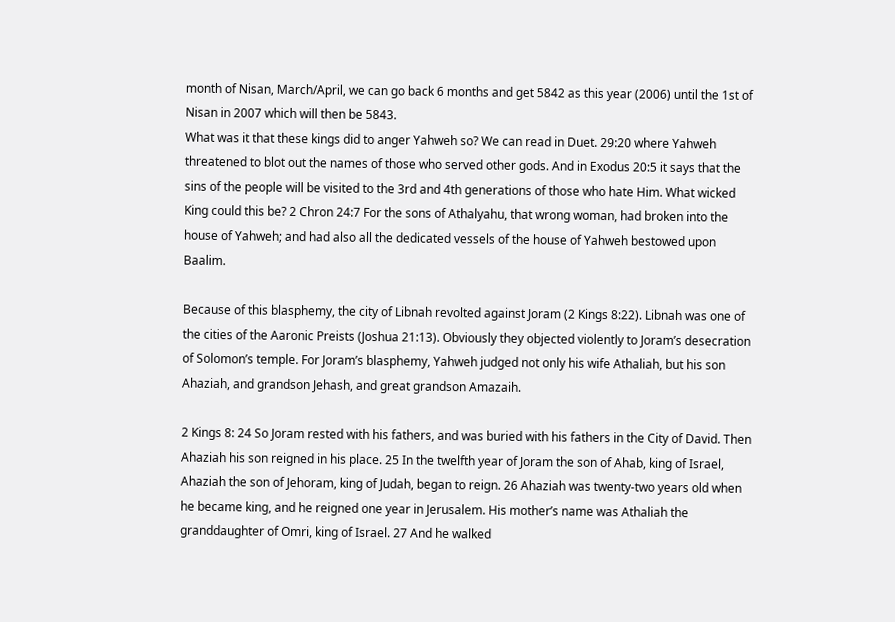month of Nisan, March/April, we can go back 6 months and get 5842 as this year (2006) until the 1st of Nisan in 2007 which will then be 5843.
What was it that these kings did to anger Yahweh so? We can read in Duet. 29:20 where Yahweh threatened to blot out the names of those who served other gods. And in Exodus 20:5 it says that the sins of the people will be visited to the 3rd and 4th generations of those who hate Him. What wicked King could this be? 2 Chron 24:7 For the sons of Athalyahu, that wrong woman, had broken into the house of Yahweh; and had also all the dedicated vessels of the house of Yahweh bestowed upon Baalim.

Because of this blasphemy, the city of Libnah revolted against Joram (2 Kings 8:22). Libnah was one of the cities of the Aaronic Preists (Joshua 21:13). Obviously they objected violently to Joram’s desecration of Solomon’s temple. For Joram’s blasphemy, Yahweh judged not only his wife Athaliah, but his son Ahaziah, and grandson Jehash, and great grandson Amazaih.

2 Kings 8: 24 So Joram rested with his fathers, and was buried with his fathers in the City of David. Then Ahaziah his son reigned in his place. 25 In the twelfth year of Joram the son of Ahab, king of Israel, Ahaziah the son of Jehoram, king of Judah, began to reign. 26 Ahaziah was twenty-two years old when he became king, and he reigned one year in Jerusalem. His mother’s name was Athaliah the granddaughter of Omri, king of Israel. 27 And he walked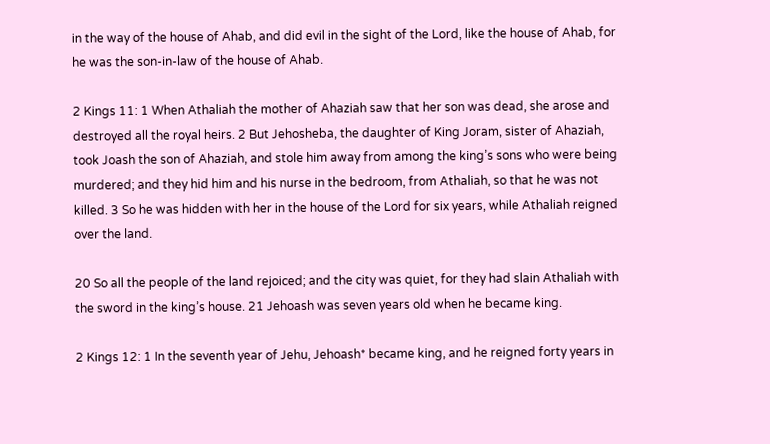in the way of the house of Ahab, and did evil in the sight of the Lord, like the house of Ahab, for he was the son-in-law of the house of Ahab.

2 Kings 11: 1 When Athaliah the mother of Ahaziah saw that her son was dead, she arose and destroyed all the royal heirs. 2 But Jehosheba, the daughter of King Joram, sister of Ahaziah, took Joash the son of Ahaziah, and stole him away from among the king’s sons who were being murdered; and they hid him and his nurse in the bedroom, from Athaliah, so that he was not killed. 3 So he was hidden with her in the house of the Lord for six years, while Athaliah reigned over the land.

20 So all the people of the land rejoiced; and the city was quiet, for they had slain Athaliah with the sword in the king’s house. 21 Jehoash was seven years old when he became king.

2 Kings 12: 1 In the seventh year of Jehu, Jehoash* became king, and he reigned forty years in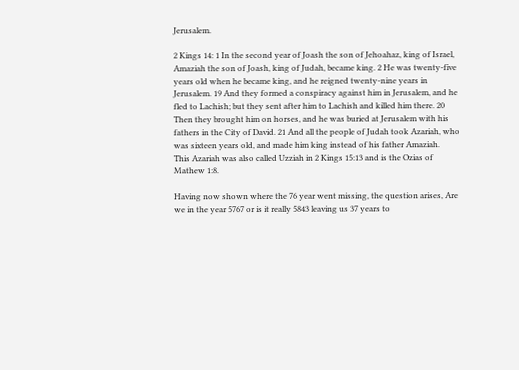Jerusalem.

2 Kings 14: 1 In the second year of Joash the son of Jehoahaz, king of Israel, Amaziah the son of Joash, king of Judah, became king. 2 He was twenty-five years old when he became king, and he reigned twenty-nine years in Jerusalem. 19 And they formed a conspiracy against him in Jerusalem, and he fled to Lachish; but they sent after him to Lachish and killed him there. 20 Then they brought him on horses, and he was buried at Jerusalem with his fathers in the City of David. 21 And all the people of Judah took Azariah, who was sixteen years old, and made him king instead of his father Amaziah.
This Azariah was also called Uzziah in 2 Kings 15:13 and is the Ozias of Mathew 1:8.

Having now shown where the 76 year went missing, the question arises, Are we in the year 5767 or is it really 5843 leaving us 37 years to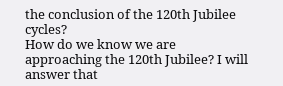the conclusion of the 120th Jubilee cycles?
How do we know we are approaching the 120th Jubilee? I will answer that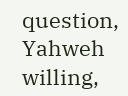question, Yahweh willing,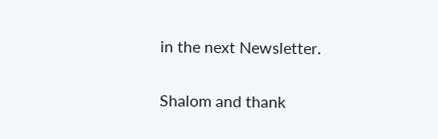in the next Newsletter.

Shalom and thank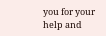you for your help and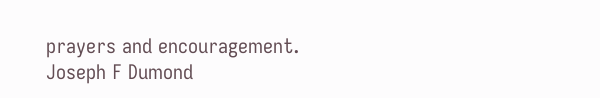prayers and encouragement.
Joseph F Dumond